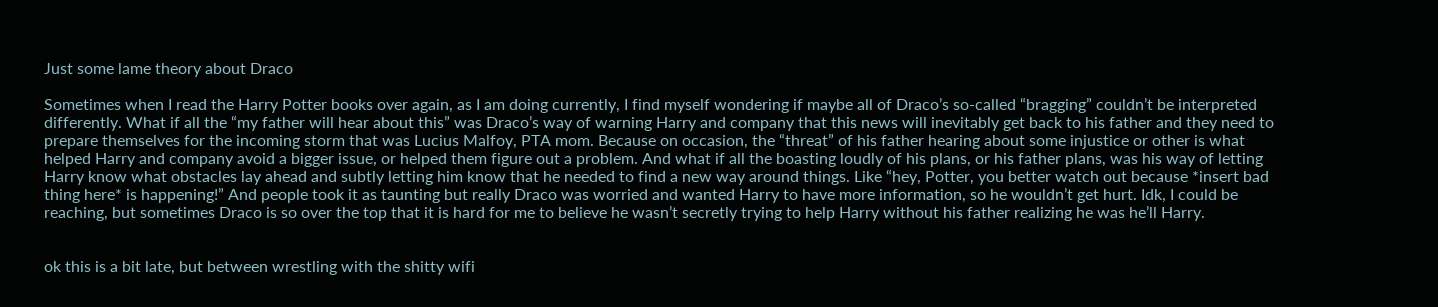Just some lame theory about Draco

Sometimes when I read the Harry Potter books over again, as I am doing currently, I find myself wondering if maybe all of Draco’s so-called “bragging” couldn’t be interpreted differently. What if all the “my father will hear about this” was Draco’s way of warning Harry and company that this news will inevitably get back to his father and they need to prepare themselves for the incoming storm that was Lucius Malfoy, PTA mom. Because on occasion, the “threat” of his father hearing about some injustice or other is what helped Harry and company avoid a bigger issue, or helped them figure out a problem. And what if all the boasting loudly of his plans, or his father plans, was his way of letting Harry know what obstacles lay ahead and subtly letting him know that he needed to find a new way around things. Like “hey, Potter, you better watch out because *insert bad thing here* is happening!” And people took it as taunting but really Draco was worried and wanted Harry to have more information, so he wouldn’t get hurt. Idk, I could be reaching, but sometimes Draco is so over the top that it is hard for me to believe he wasn’t secretly trying to help Harry without his father realizing he was he’ll Harry.


ok this is a bit late, but between wrestling with the shitty wifi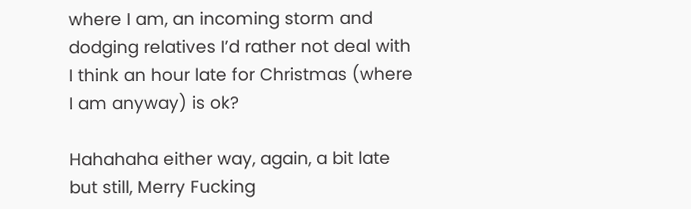where I am, an incoming storm and dodging relatives I’d rather not deal with I think an hour late for Christmas (where I am anyway) is ok?

Hahahaha either way, again, a bit late but still, Merry Fucking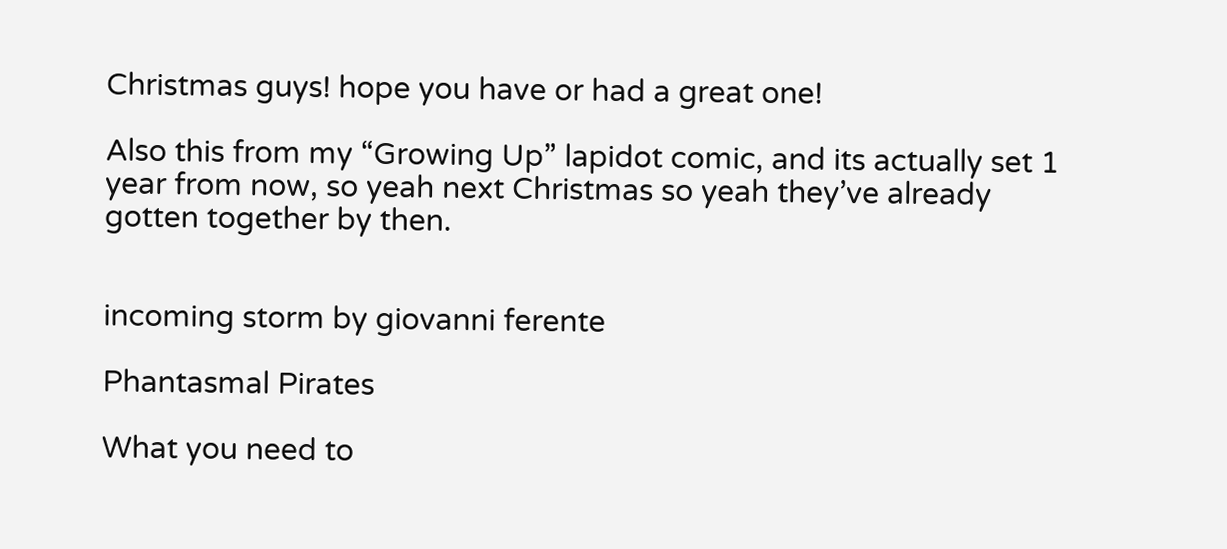Christmas guys! hope you have or had a great one!

Also this from my “Growing Up” lapidot comic, and its actually set 1 year from now, so yeah next Christmas so yeah they’ve already gotten together by then.


incoming storm by giovanni ferente

Phantasmal Pirates

What you need to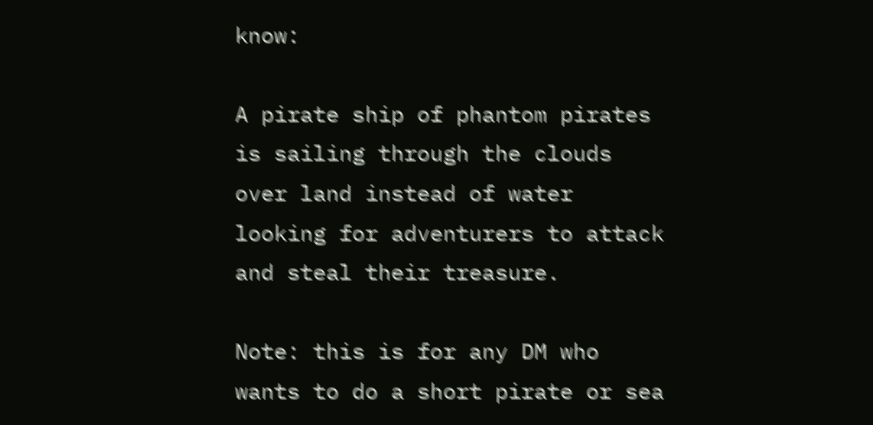know:

A pirate ship of phantom pirates is sailing through the clouds over land instead of water looking for adventurers to attack and steal their treasure.

Note: this is for any DM who wants to do a short pirate or sea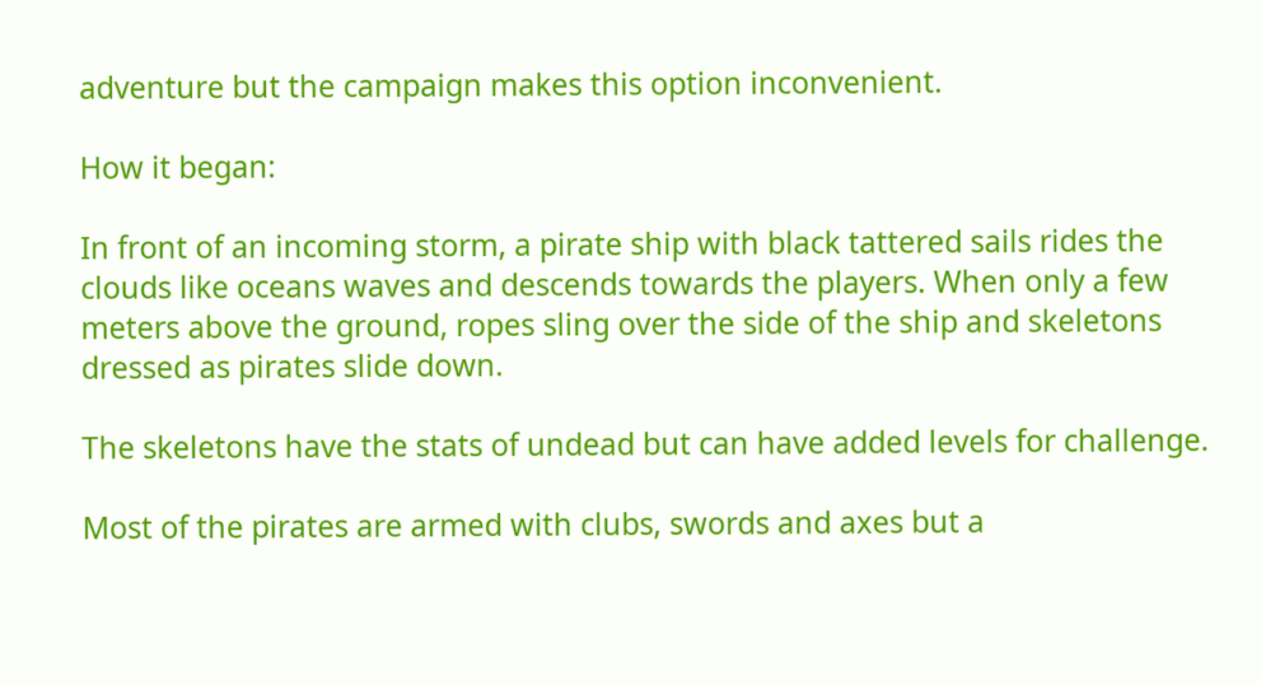adventure but the campaign makes this option inconvenient.

How it began:

In front of an incoming storm, a pirate ship with black tattered sails rides the clouds like oceans waves and descends towards the players. When only a few meters above the ground, ropes sling over the side of the ship and skeletons dressed as pirates slide down.

The skeletons have the stats of undead but can have added levels for challenge.

Most of the pirates are armed with clubs, swords and axes but a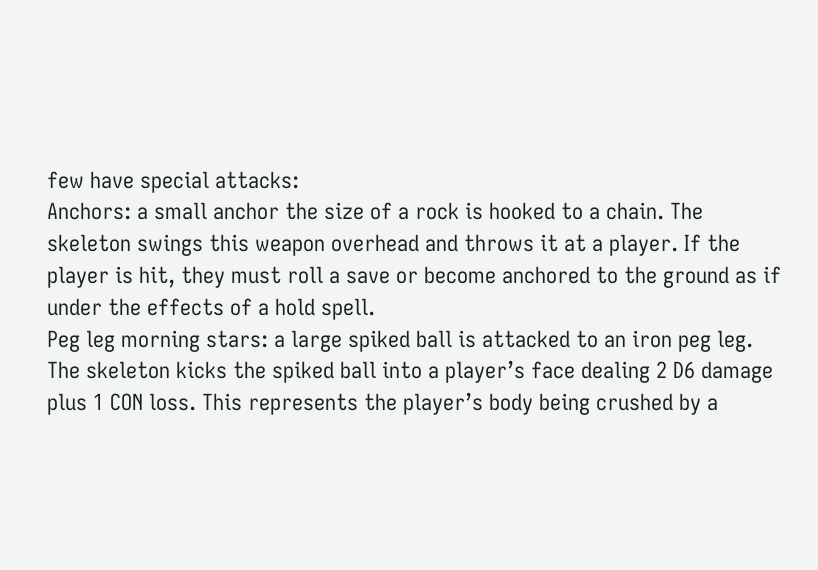few have special attacks:
Anchors: a small anchor the size of a rock is hooked to a chain. The skeleton swings this weapon overhead and throws it at a player. If the player is hit, they must roll a save or become anchored to the ground as if under the effects of a hold spell.
Peg leg morning stars: a large spiked ball is attacked to an iron peg leg. The skeleton kicks the spiked ball into a player’s face dealing 2 D6 damage plus 1 CON loss. This represents the player’s body being crushed by a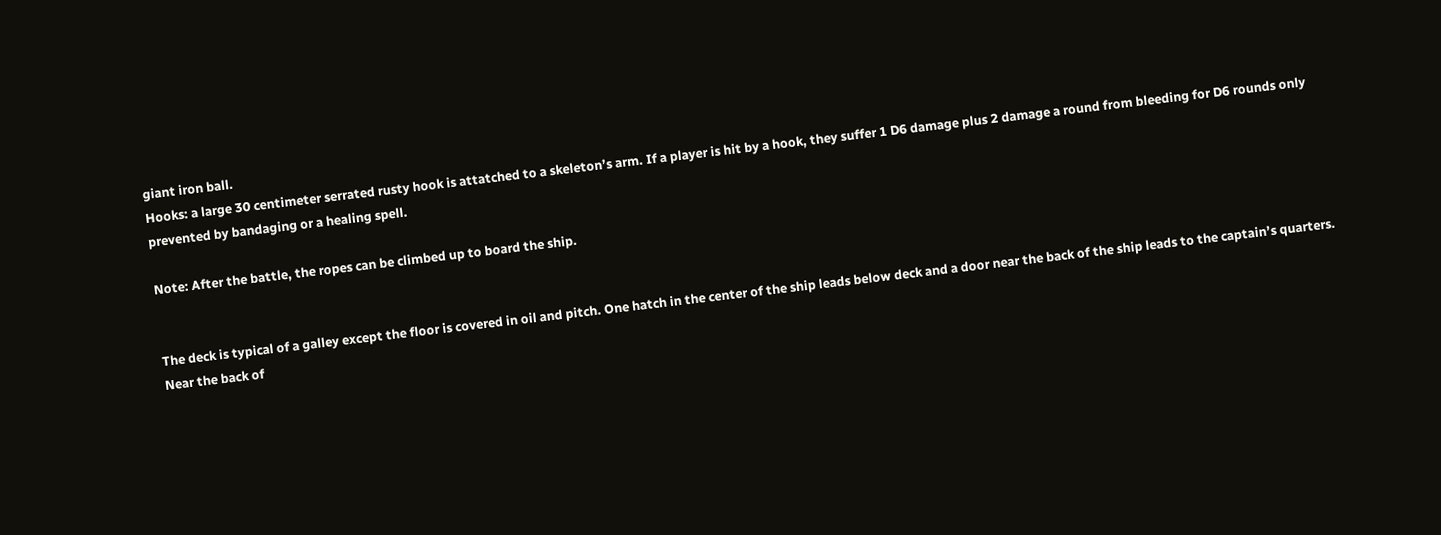giant iron ball.
Hooks: a large 30 centimeter serrated rusty hook is attatched to a skeleton’s arm. If a player is hit by a hook, they suffer 1 D6 damage plus 2 damage a round from bleeding for D6 rounds only prevented by bandaging or a healing spell.

Note: After the battle, the ropes can be climbed up to board the ship.


The deck is typical of a galley except the floor is covered in oil and pitch. One hatch in the center of the ship leads below deck and a door near the back of the ship leads to the captain’s quarters. Near the back of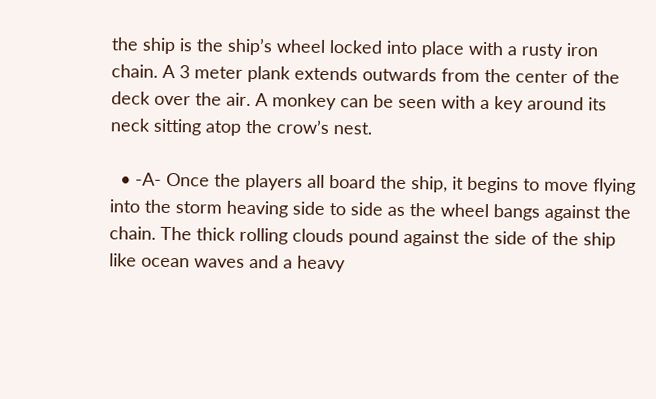the ship is the ship’s wheel locked into place with a rusty iron chain. A 3 meter plank extends outwards from the center of the deck over the air. A monkey can be seen with a key around its neck sitting atop the crow’s nest.

  • -A- Once the players all board the ship, it begins to move flying into the storm heaving side to side as the wheel bangs against the chain. The thick rolling clouds pound against the side of the ship like ocean waves and a heavy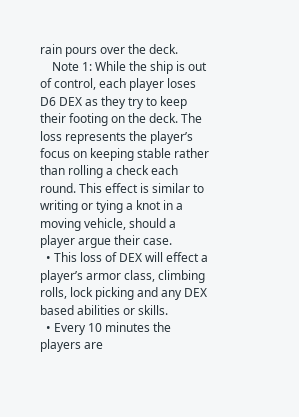rain pours over the deck.
    Note 1: While the ship is out of control, each player loses D6 DEX as they try to keep their footing on the deck. The loss represents the player’s focus on keeping stable rather than rolling a check each round. This effect is similar to writing or tying a knot in a moving vehicle, should a player argue their case.
  • This loss of DEX will effect a player’s armor class, climbing rolls, lock picking and any DEX based abilities or skills.
  • Every 10 minutes the players are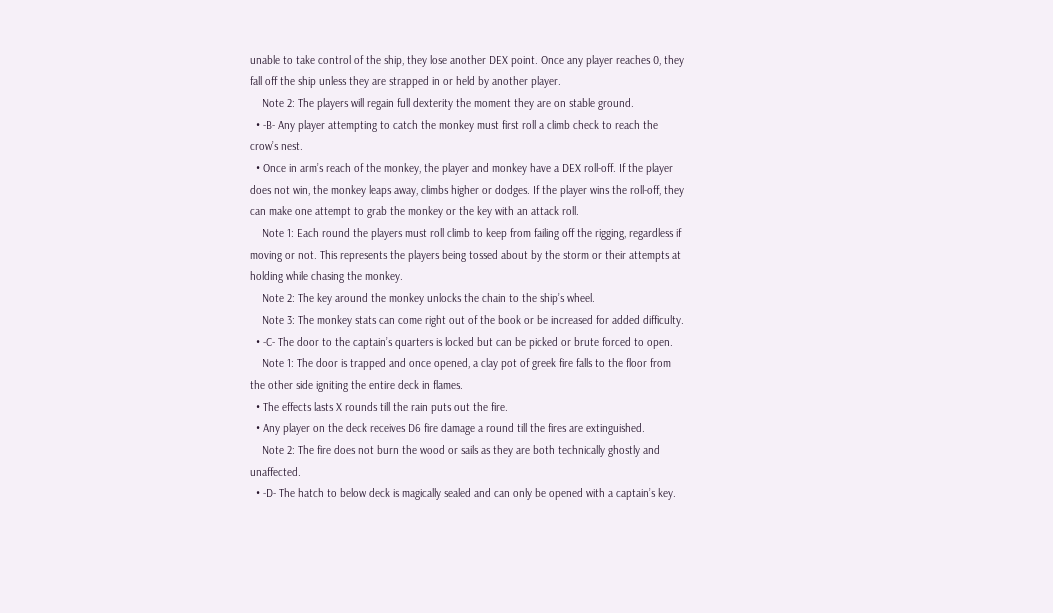unable to take control of the ship, they lose another DEX point. Once any player reaches 0, they fall off the ship unless they are strapped in or held by another player.
    Note 2: The players will regain full dexterity the moment they are on stable ground.
  • -B- Any player attempting to catch the monkey must first roll a climb check to reach the crow’s nest.
  • Once in arm’s reach of the monkey, the player and monkey have a DEX roll-off. If the player does not win, the monkey leaps away, climbs higher or dodges. If the player wins the roll-off, they can make one attempt to grab the monkey or the key with an attack roll.
    Note 1: Each round the players must roll climb to keep from failing off the rigging, regardless if moving or not. This represents the players being tossed about by the storm or their attempts at holding while chasing the monkey.
    Note 2: The key around the monkey unlocks the chain to the ship’s wheel.
    Note 3: The monkey stats can come right out of the book or be increased for added difficulty.
  • -C- The door to the captain’s quarters is locked but can be picked or brute forced to open.
    Note 1: The door is trapped and once opened, a clay pot of greek fire falls to the floor from the other side igniting the entire deck in flames.
  • The effects lasts X rounds till the rain puts out the fire.
  • Any player on the deck receives D6 fire damage a round till the fires are extinguished.
    Note 2: The fire does not burn the wood or sails as they are both technically ghostly and unaffected.
  • -D- The hatch to below deck is magically sealed and can only be opened with a captain’s key.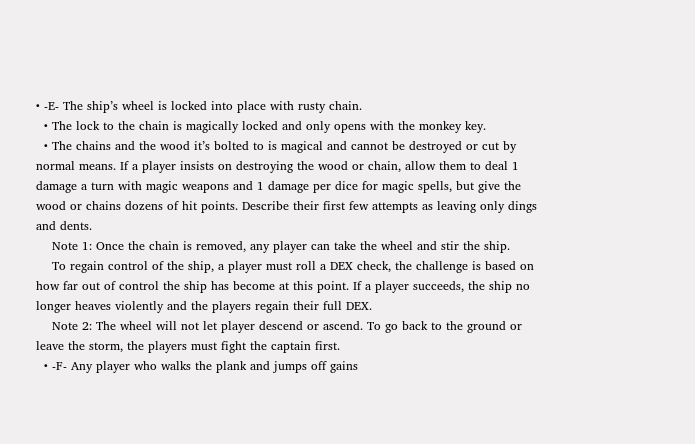• -E- The ship’s wheel is locked into place with rusty chain.
  • The lock to the chain is magically locked and only opens with the monkey key.
  • The chains and the wood it’s bolted to is magical and cannot be destroyed or cut by normal means. If a player insists on destroying the wood or chain, allow them to deal 1 damage a turn with magic weapons and 1 damage per dice for magic spells, but give the wood or chains dozens of hit points. Describe their first few attempts as leaving only dings and dents.
    Note 1: Once the chain is removed, any player can take the wheel and stir the ship.
    To regain control of the ship, a player must roll a DEX check, the challenge is based on how far out of control the ship has become at this point. If a player succeeds, the ship no longer heaves violently and the players regain their full DEX.
    Note 2: The wheel will not let player descend or ascend. To go back to the ground or leave the storm, the players must fight the captain first.
  • -F- Any player who walks the plank and jumps off gains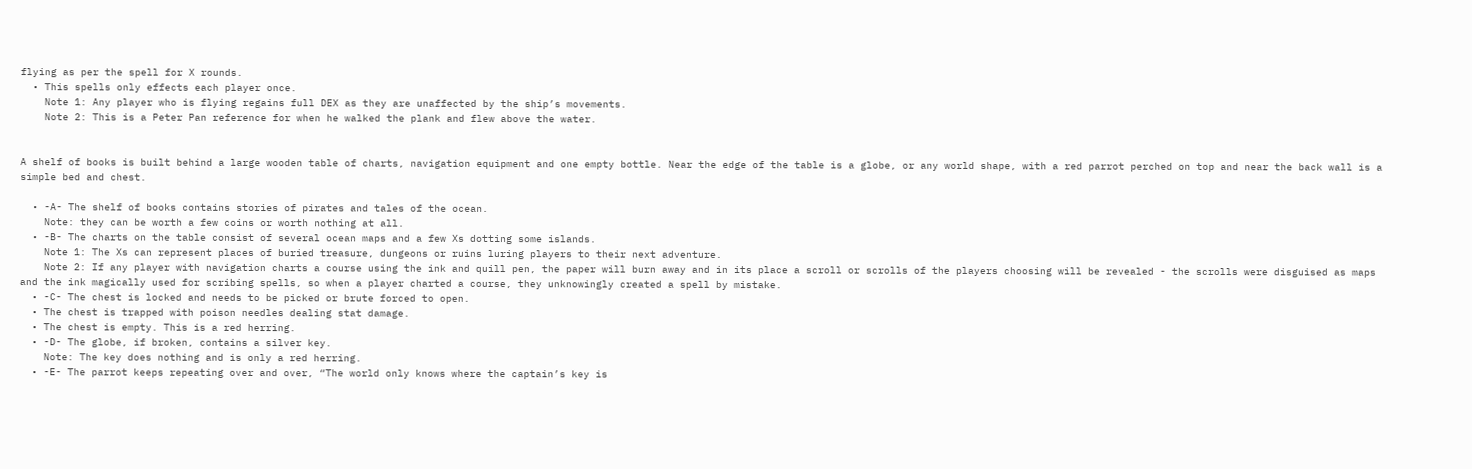flying as per the spell for X rounds.
  • This spells only effects each player once.
    Note 1: Any player who is flying regains full DEX as they are unaffected by the ship’s movements.
    Note 2: This is a Peter Pan reference for when he walked the plank and flew above the water.


A shelf of books is built behind a large wooden table of charts, navigation equipment and one empty bottle. Near the edge of the table is a globe, or any world shape, with a red parrot perched on top and near the back wall is a simple bed and chest.

  • -A- The shelf of books contains stories of pirates and tales of the ocean.
    Note: they can be worth a few coins or worth nothing at all.
  • -B- The charts on the table consist of several ocean maps and a few Xs dotting some islands.
    Note 1: The Xs can represent places of buried treasure, dungeons or ruins luring players to their next adventure.
    Note 2: If any player with navigation charts a course using the ink and quill pen, the paper will burn away and in its place a scroll or scrolls of the players choosing will be revealed - the scrolls were disguised as maps and the ink magically used for scribing spells, so when a player charted a course, they unknowingly created a spell by mistake.
  • -C- The chest is locked and needs to be picked or brute forced to open.
  • The chest is trapped with poison needles dealing stat damage.
  • The chest is empty. This is a red herring.
  • -D- The globe, if broken, contains a silver key.
    Note: The key does nothing and is only a red herring.
  • -E- The parrot keeps repeating over and over, “The world only knows where the captain’s key is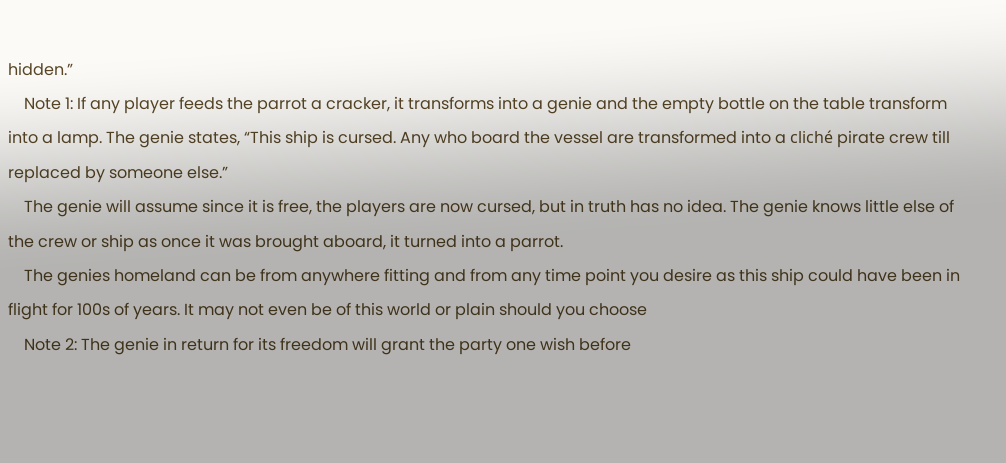hidden.”
    Note 1: If any player feeds the parrot a cracker, it transforms into a genie and the empty bottle on the table transform into a lamp. The genie states, “This ship is cursed. Any who board the vessel are transformed into a cliché pirate crew till replaced by someone else.”
    The genie will assume since it is free, the players are now cursed, but in truth has no idea. The genie knows little else of the crew or ship as once it was brought aboard, it turned into a parrot.
    The genies homeland can be from anywhere fitting and from any time point you desire as this ship could have been in flight for 100s of years. It may not even be of this world or plain should you choose
    Note 2: The genie in return for its freedom will grant the party one wish before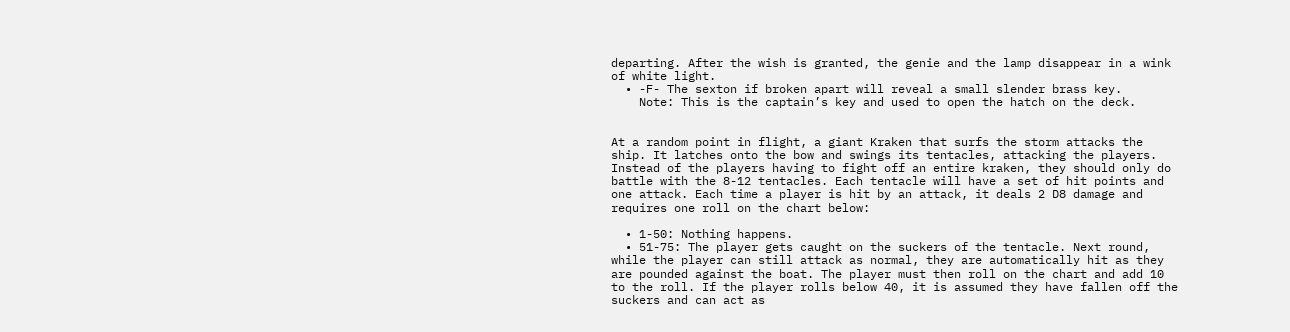departing. After the wish is granted, the genie and the lamp disappear in a wink of white light.
  • -F- The sexton if broken apart will reveal a small slender brass key.
    Note: This is the captain’s key and used to open the hatch on the deck.


At a random point in flight, a giant Kraken that surfs the storm attacks the ship. It latches onto the bow and swings its tentacles, attacking the players. Instead of the players having to fight off an entire kraken, they should only do battle with the 8-12 tentacles. Each tentacle will have a set of hit points and one attack. Each time a player is hit by an attack, it deals 2 D8 damage and requires one roll on the chart below:

  • 1-50: Nothing happens.
  • 51-75: The player gets caught on the suckers of the tentacle. Next round, while the player can still attack as normal, they are automatically hit as they are pounded against the boat. The player must then roll on the chart and add 10 to the roll. If the player rolls below 40, it is assumed they have fallen off the suckers and can act as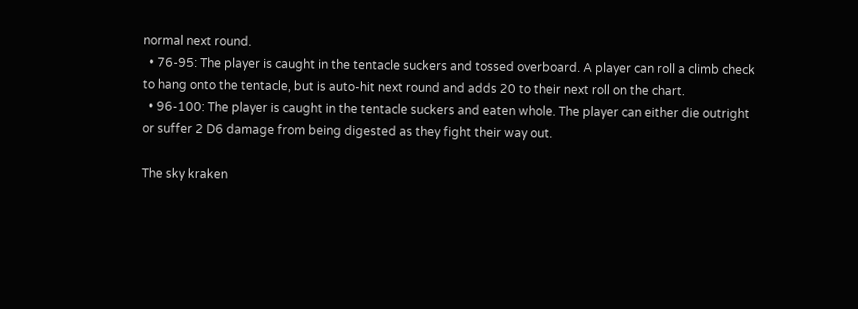normal next round.
  • 76-95: The player is caught in the tentacle suckers and tossed overboard. A player can roll a climb check to hang onto the tentacle, but is auto-hit next round and adds 20 to their next roll on the chart.
  • 96-100: The player is caught in the tentacle suckers and eaten whole. The player can either die outright or suffer 2 D6 damage from being digested as they fight their way out.

The sky kraken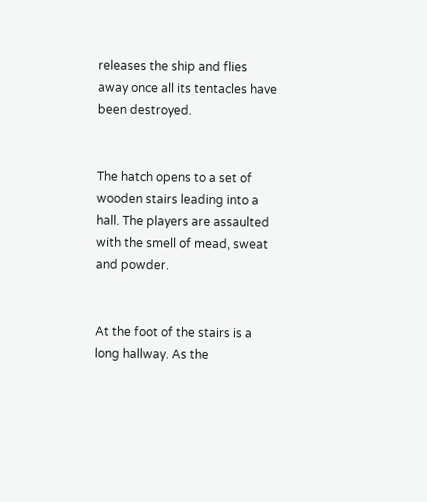releases the ship and flies away once all its tentacles have been destroyed.


The hatch opens to a set of wooden stairs leading into a hall. The players are assaulted with the smell of mead, sweat and powder.


At the foot of the stairs is a long hallway. As the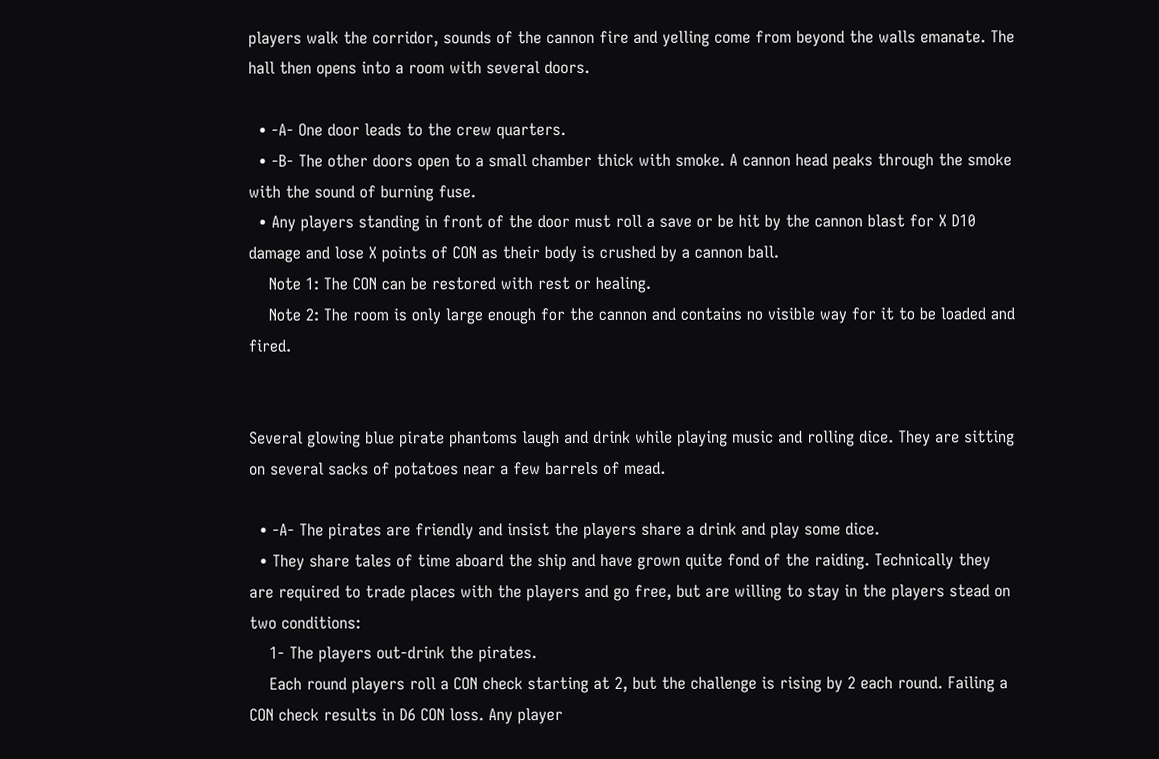players walk the corridor, sounds of the cannon fire and yelling come from beyond the walls emanate. The hall then opens into a room with several doors.

  • -A- One door leads to the crew quarters.
  • -B- The other doors open to a small chamber thick with smoke. A cannon head peaks through the smoke with the sound of burning fuse.
  • Any players standing in front of the door must roll a save or be hit by the cannon blast for X D10 damage and lose X points of CON as their body is crushed by a cannon ball.
    Note 1: The CON can be restored with rest or healing.
    Note 2: The room is only large enough for the cannon and contains no visible way for it to be loaded and fired.


Several glowing blue pirate phantoms laugh and drink while playing music and rolling dice. They are sitting on several sacks of potatoes near a few barrels of mead.

  • -A- The pirates are friendly and insist the players share a drink and play some dice.
  • They share tales of time aboard the ship and have grown quite fond of the raiding. Technically they are required to trade places with the players and go free, but are willing to stay in the players stead on two conditions:
    1- The players out-drink the pirates.
    Each round players roll a CON check starting at 2, but the challenge is rising by 2 each round. Failing a CON check results in D6 CON loss. Any player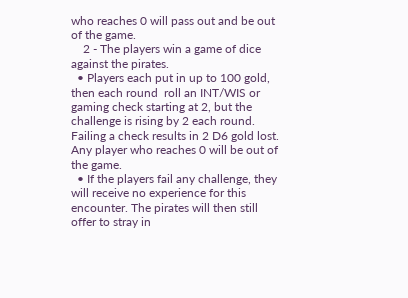who reaches 0 will pass out and be out of the game.
    2 - The players win a game of dice against the pirates.
  • Players each put in up to 100 gold, then each round  roll an INT/WIS or gaming check starting at 2, but the challenge is rising by 2 each round. Failing a check results in 2 D6 gold lost. Any player who reaches 0 will be out of the game.
  • If the players fail any challenge, they will receive no experience for this encounter. The pirates will then still offer to stray in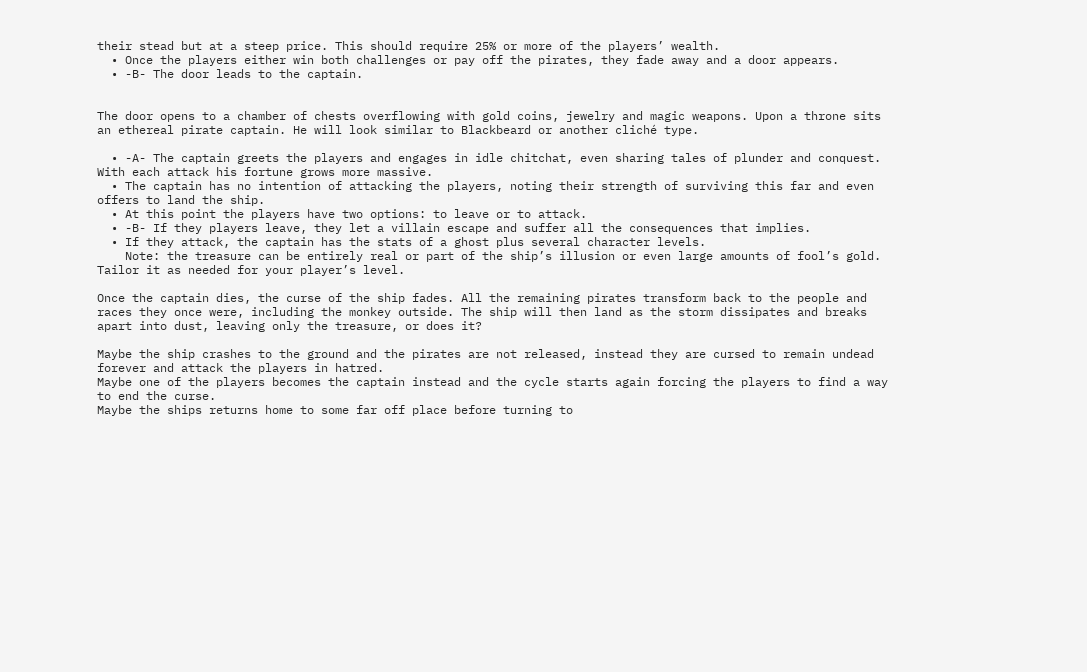their stead but at a steep price. This should require 25% or more of the players’ wealth.
  • Once the players either win both challenges or pay off the pirates, they fade away and a door appears.
  • -B- The door leads to the captain.


The door opens to a chamber of chests overflowing with gold coins, jewelry and magic weapons. Upon a throne sits an ethereal pirate captain. He will look similar to Blackbeard or another cliché type.

  • -A- The captain greets the players and engages in idle chitchat, even sharing tales of plunder and conquest. With each attack his fortune grows more massive.
  • The captain has no intention of attacking the players, noting their strength of surviving this far and even offers to land the ship.
  • At this point the players have two options: to leave or to attack.
  • -B- If they players leave, they let a villain escape and suffer all the consequences that implies.
  • If they attack, the captain has the stats of a ghost plus several character levels.
    Note: the treasure can be entirely real or part of the ship’s illusion or even large amounts of fool’s gold. Tailor it as needed for your player’s level.

Once the captain dies, the curse of the ship fades. All the remaining pirates transform back to the people and races they once were, including the monkey outside. The ship will then land as the storm dissipates and breaks apart into dust, leaving only the treasure, or does it?

Maybe the ship crashes to the ground and the pirates are not released, instead they are cursed to remain undead forever and attack the players in hatred.
Maybe one of the players becomes the captain instead and the cycle starts again forcing the players to find a way to end the curse.
Maybe the ships returns home to some far off place before turning to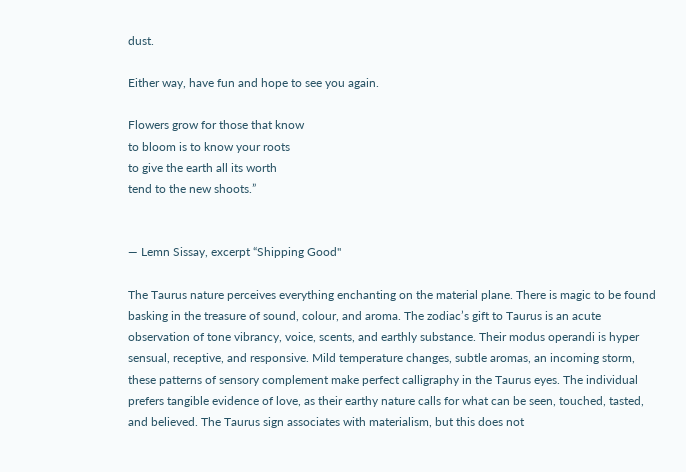dust.

Either way, have fun and hope to see you again.

Flowers grow for those that know
to bloom is to know your roots
to give the earth all its worth
tend to the new shoots.”


— Lemn Sissay, excerpt “Shipping Good"

The Taurus nature perceives everything enchanting on the material plane. There is magic to be found basking in the treasure of sound, colour, and aroma. The zodiac’s gift to Taurus is an acute observation of tone vibrancy, voice, scents, and earthly substance. Their modus operandi is hyper sensual, receptive, and responsive. Mild temperature changes, subtle aromas, an incoming storm, these patterns of sensory complement make perfect calligraphy in the Taurus eyes. The individual prefers tangible evidence of love, as their earthy nature calls for what can be seen, touched, tasted, and believed. The Taurus sign associates with materialism, but this does not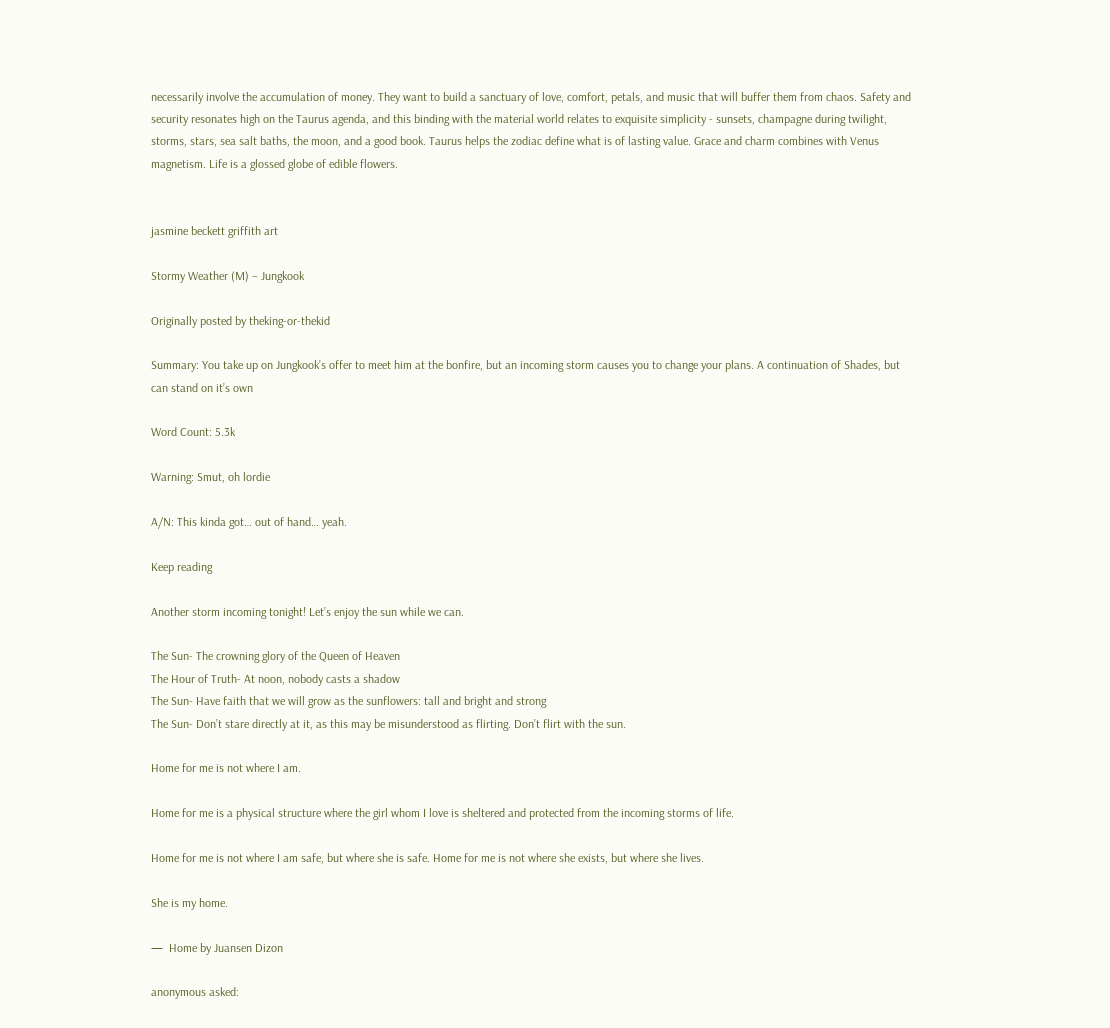necessarily involve the accumulation of money. They want to build a sanctuary of love, comfort, petals, and music that will buffer them from chaos. Safety and security resonates high on the Taurus agenda, and this binding with the material world relates to exquisite simplicity - sunsets, champagne during twilight, storms, stars, sea salt baths, the moon, and a good book. Taurus helps the zodiac define what is of lasting value. Grace and charm combines with Venus magnetism. Life is a glossed globe of edible flowers.


jasmine beckett griffith art

Stormy Weather (M) – Jungkook

Originally posted by theking-or-thekid

Summary: You take up on Jungkook’s offer to meet him at the bonfire, but an incoming storm causes you to change your plans. A continuation of Shades, but can stand on it’s own

Word Count: 5.3k

Warning: Smut, oh lordie

A/N: This kinda got… out of hand… yeah.

Keep reading

Another storm incoming tonight! Let’s enjoy the sun while we can.

The Sun- The crowning glory of the Queen of Heaven
The Hour of Truth- At noon, nobody casts a shadow
The Sun- Have faith that we will grow as the sunflowers: tall and bright and strong
The Sun- Don’t stare directly at it, as this may be misunderstood as flirting. Don’t flirt with the sun.

Home for me is not where I am.

Home for me is a physical structure where the girl whom I love is sheltered and protected from the incoming storms of life.

Home for me is not where I am safe, but where she is safe. Home for me is not where she exists, but where she lives.

She is my home.

—  Home by Juansen Dizon

anonymous asked: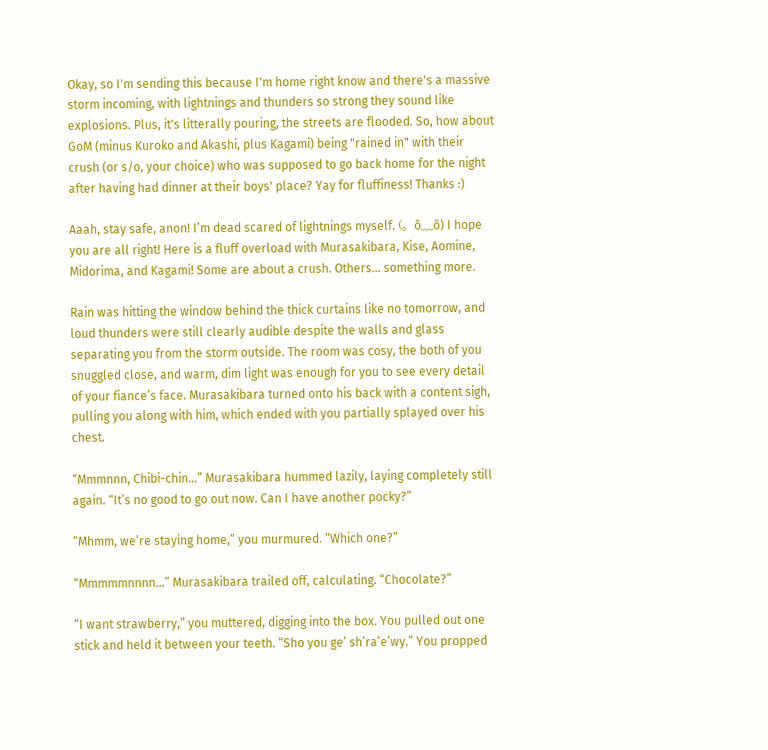Okay, so I'm sending this because I'm home right know and there's a massive storm incoming, with lightnings and thunders so strong they sound like explosions. Plus, it's litterally pouring, the streets are flooded. So, how about GoM (minus Kuroko and Akashi, plus Kagami) being "rained in" with their crush (or s/o, your choice) who was supposed to go back home for the night after having had dinner at their boys' place? Yay for fluffiness! Thanks :)

Aaah, stay safe, anon! I’m dead scared of lightnings myself. (。ŏ﹏ŏ) I hope you are all right! Here is a fluff overload with Murasakibara, Kise, Aomine, Midorima, and Kagami! Some are about a crush. Others… something more.

Rain was hitting the window behind the thick curtains like no tomorrow, and loud thunders were still clearly audible despite the walls and glass separating you from the storm outside. The room was cosy, the both of you snuggled close, and warm, dim light was enough for you to see every detail of your fiance’s face. Murasakibara turned onto his back with a content sigh, pulling you along with him, which ended with you partially splayed over his chest.

“Mmmnnn, Chibi-chin…” Murasakibara hummed lazily, laying completely still again. “It’s no good to go out now. Can I have another pocky?”

“Mhmm, we’re staying home,” you murmured. “Which one?”

“Mmmmmnnnn…” Murasakibara trailed off, calculating. “Chocolate?”

“I want strawberry,” you muttered, digging into the box. You pulled out one stick and held it between your teeth. “Sho you ge’ sh’ra’e’wy.” You propped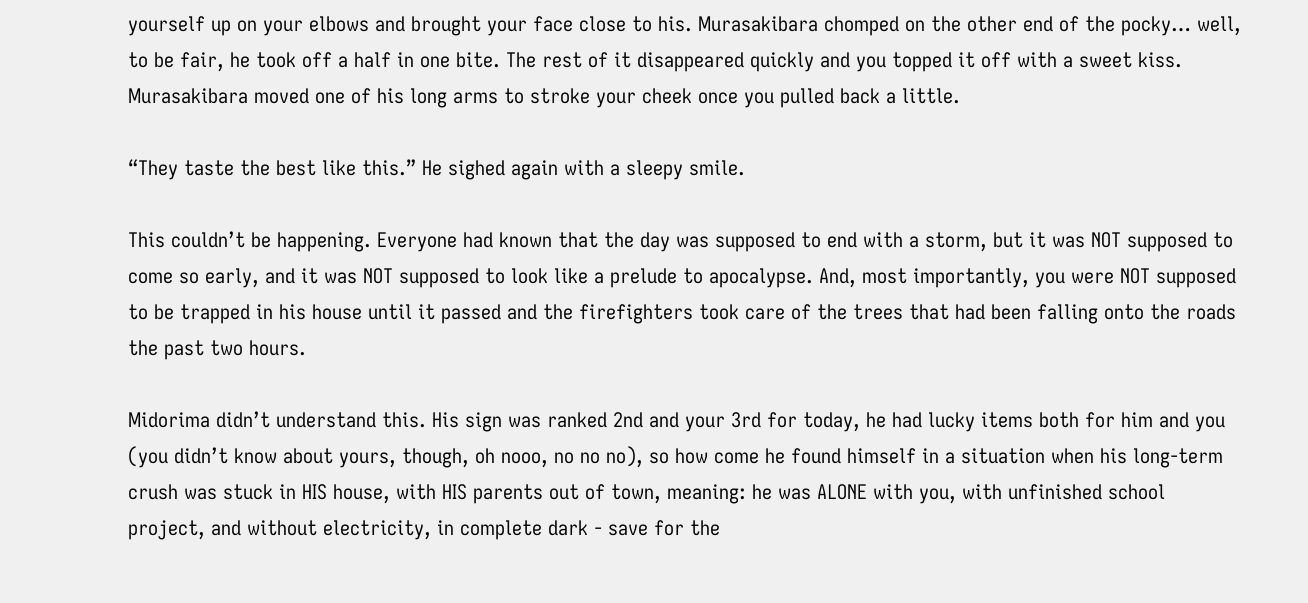yourself up on your elbows and brought your face close to his. Murasakibara chomped on the other end of the pocky… well, to be fair, he took off a half in one bite. The rest of it disappeared quickly and you topped it off with a sweet kiss. Murasakibara moved one of his long arms to stroke your cheek once you pulled back a little.

“They taste the best like this.” He sighed again with a sleepy smile.

This couldn’t be happening. Everyone had known that the day was supposed to end with a storm, but it was NOT supposed to come so early, and it was NOT supposed to look like a prelude to apocalypse. And, most importantly, you were NOT supposed to be trapped in his house until it passed and the firefighters took care of the trees that had been falling onto the roads the past two hours.

Midorima didn’t understand this. His sign was ranked 2nd and your 3rd for today, he had lucky items both for him and you (you didn’t know about yours, though, oh nooo, no no no), so how come he found himself in a situation when his long-term crush was stuck in HIS house, with HIS parents out of town, meaning: he was ALONE with you, with unfinished school project, and without electricity, in complete dark - save for the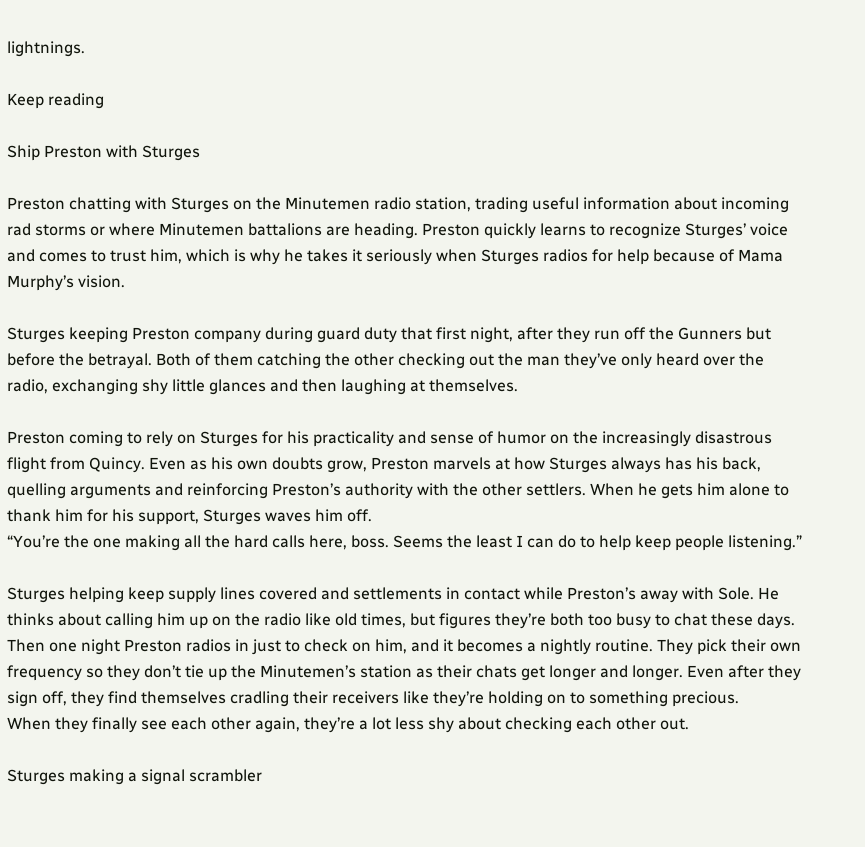lightnings.

Keep reading

Ship Preston with Sturges

Preston chatting with Sturges on the Minutemen radio station, trading useful information about incoming rad storms or where Minutemen battalions are heading. Preston quickly learns to recognize Sturges’ voice and comes to trust him, which is why he takes it seriously when Sturges radios for help because of Mama Murphy’s vision.

Sturges keeping Preston company during guard duty that first night, after they run off the Gunners but before the betrayal. Both of them catching the other checking out the man they’ve only heard over the radio, exchanging shy little glances and then laughing at themselves.

Preston coming to rely on Sturges for his practicality and sense of humor on the increasingly disastrous flight from Quincy. Even as his own doubts grow, Preston marvels at how Sturges always has his back, quelling arguments and reinforcing Preston’s authority with the other settlers. When he gets him alone to thank him for his support, Sturges waves him off.
“You’re the one making all the hard calls here, boss. Seems the least I can do to help keep people listening.”

Sturges helping keep supply lines covered and settlements in contact while Preston’s away with Sole. He thinks about calling him up on the radio like old times, but figures they’re both too busy to chat these days. Then one night Preston radios in just to check on him, and it becomes a nightly routine. They pick their own frequency so they don’t tie up the Minutemen’s station as their chats get longer and longer. Even after they sign off, they find themselves cradling their receivers like they’re holding on to something precious.
When they finally see each other again, they’re a lot less shy about checking each other out.

Sturges making a signal scrambler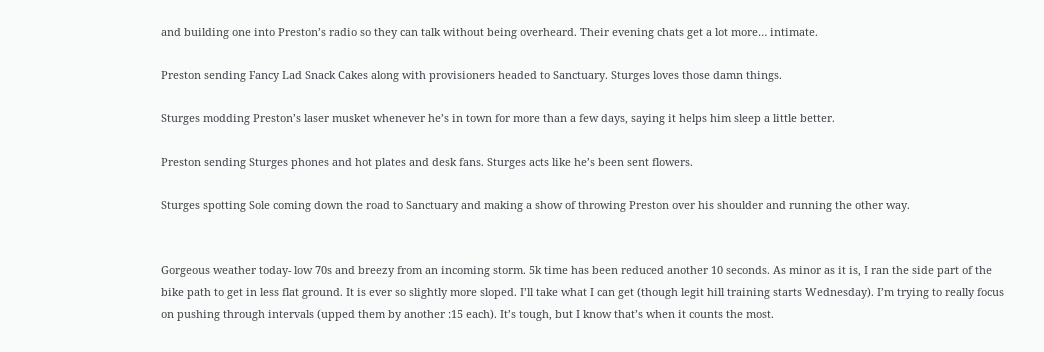and building one into Preston’s radio so they can talk without being overheard. Their evening chats get a lot more… intimate.

Preston sending Fancy Lad Snack Cakes along with provisioners headed to Sanctuary. Sturges loves those damn things.

Sturges modding Preston’s laser musket whenever he’s in town for more than a few days, saying it helps him sleep a little better.

Preston sending Sturges phones and hot plates and desk fans. Sturges acts like he’s been sent flowers.

Sturges spotting Sole coming down the road to Sanctuary and making a show of throwing Preston over his shoulder and running the other way.


Gorgeous weather today- low 70s and breezy from an incoming storm. 5k time has been reduced another 10 seconds. As minor as it is, I ran the side part of the bike path to get in less flat ground. It is ever so slightly more sloped. I’ll take what I can get (though legit hill training starts Wednesday). I’m trying to really focus on pushing through intervals (upped them by another :15 each). It’s tough, but I know that’s when it counts the most.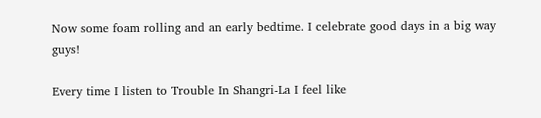Now some foam rolling and an early bedtime. I celebrate good days in a big way guys!

Every time I listen to Trouble In Shangri-La I feel like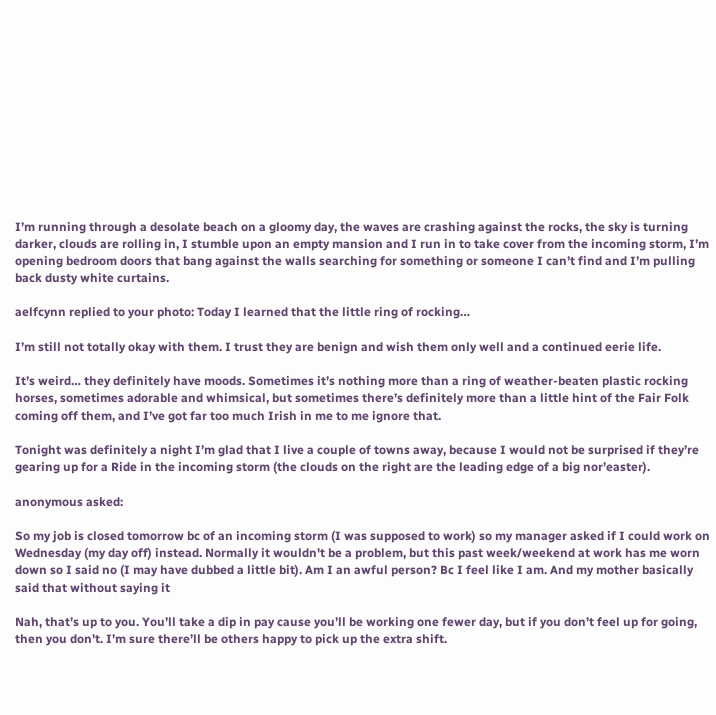I’m running through a desolate beach on a gloomy day, the waves are crashing against the rocks, the sky is turning darker, clouds are rolling in, I stumble upon an empty mansion and I run in to take cover from the incoming storm, I’m opening bedroom doors that bang against the walls searching for something or someone I can’t find and I’m pulling back dusty white curtains.

aelfcynn replied to your photo: Today I learned that the little ring of rocking…

I’m still not totally okay with them. I trust they are benign and wish them only well and a continued eerie life.

It’s weird… they definitely have moods. Sometimes it’s nothing more than a ring of weather-beaten plastic rocking horses, sometimes adorable and whimsical, but sometimes there’s definitely more than a little hint of the Fair Folk coming off them, and I’ve got far too much Irish in me to me ignore that.

Tonight was definitely a night I’m glad that I live a couple of towns away, because I would not be surprised if they’re gearing up for a Ride in the incoming storm (the clouds on the right are the leading edge of a big nor’easter).

anonymous asked:

So my job is closed tomorrow bc of an incoming storm (I was supposed to work) so my manager asked if I could work on Wednesday (my day off) instead. Normally it wouldn't be a problem, but this past week/weekend at work has me worn down so I said no (I may have dubbed a little bit). Am I an awful person? Bc I feel like I am. And my mother basically said that without saying it

Nah, that’s up to you. You’ll take a dip in pay cause you’ll be working one fewer day, but if you don’t feel up for going, then you don’t. I’m sure there’ll be others happy to pick up the extra shift.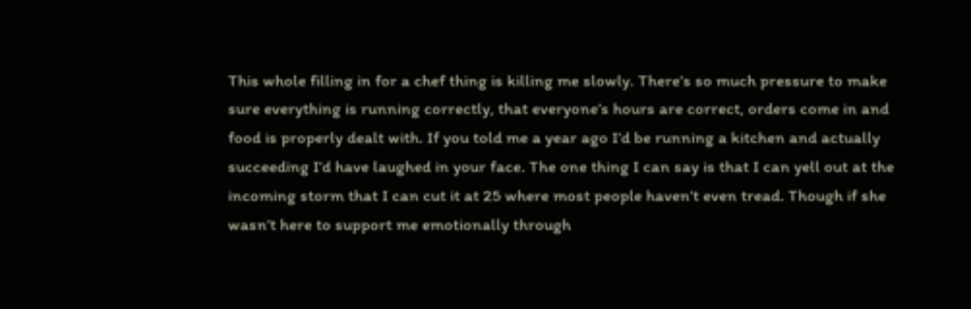This whole filling in for a chef thing is killing me slowly. There’s so much pressure to make sure everything is running correctly, that everyone’s hours are correct, orders come in and food is properly dealt with. If you told me a year ago I’d be running a kitchen and actually succeeding I’d have laughed in your face. The one thing I can say is that I can yell out at the incoming storm that I can cut it at 25 where most people haven’t even tread. Though if she wasn’t here to support me emotionally through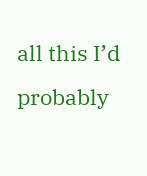all this I’d probably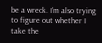be a wreck. I’m also trying to figure out whether I take the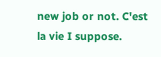new job or not. C'est la vie I suppose.